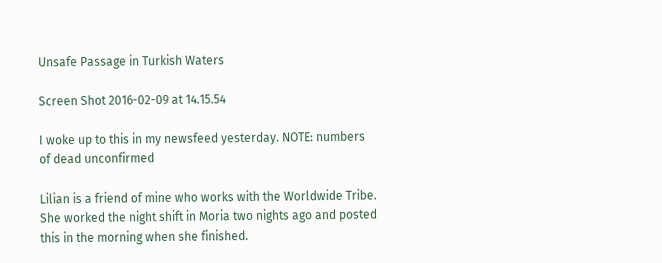Unsafe Passage in Turkish Waters

Screen Shot 2016-02-09 at 14.15.54

I woke up to this in my newsfeed yesterday. NOTE: numbers of dead unconfirmed

Lilian is a friend of mine who works with the Worldwide Tribe.  She worked the night shift in Moria two nights ago and posted this in the morning when she finished.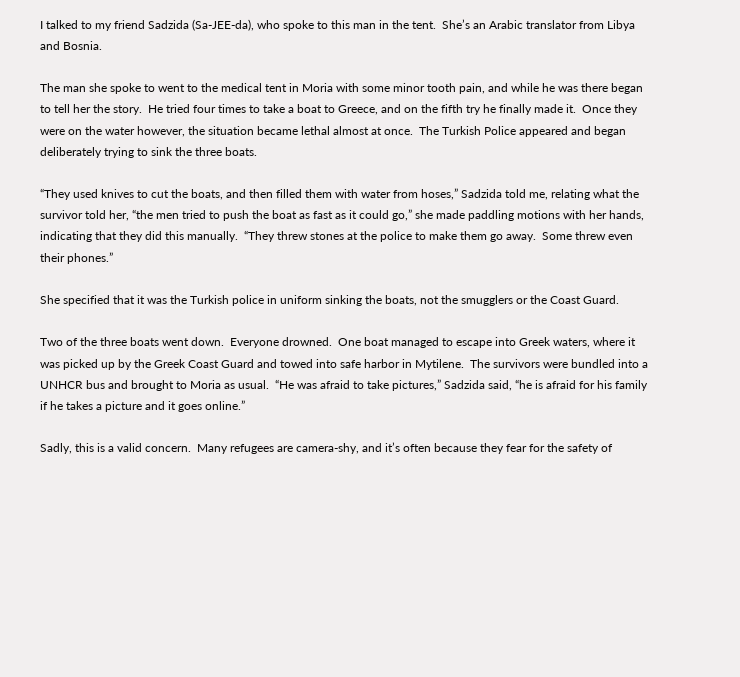I talked to my friend Sadzida (Sa-JEE-da), who spoke to this man in the tent.  She’s an Arabic translator from Libya and Bosnia.

The man she spoke to went to the medical tent in Moria with some minor tooth pain, and while he was there began to tell her the story.  He tried four times to take a boat to Greece, and on the fifth try he finally made it.  Once they were on the water however, the situation became lethal almost at once.  The Turkish Police appeared and began deliberately trying to sink the three boats.

“They used knives to cut the boats, and then filled them with water from hoses,” Sadzida told me, relating what the survivor told her, “the men tried to push the boat as fast as it could go,” she made paddling motions with her hands, indicating that they did this manually.  “They threw stones at the police to make them go away.  Some threw even their phones.”

She specified that it was the Turkish police in uniform sinking the boats, not the smugglers or the Coast Guard.

Two of the three boats went down.  Everyone drowned.  One boat managed to escape into Greek waters, where it was picked up by the Greek Coast Guard and towed into safe harbor in Mytilene.  The survivors were bundled into a UNHCR bus and brought to Moria as usual.  “He was afraid to take pictures,” Sadzida said, “he is afraid for his family if he takes a picture and it goes online.”

Sadly, this is a valid concern.  Many refugees are camera-shy, and it’s often because they fear for the safety of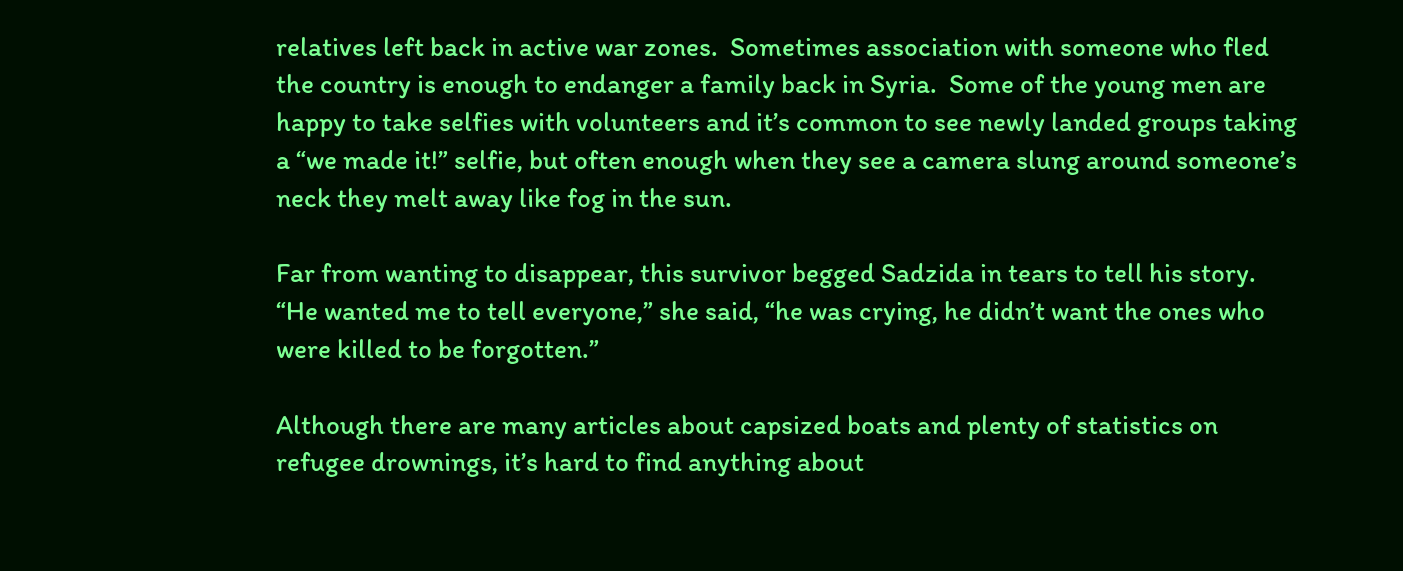relatives left back in active war zones.  Sometimes association with someone who fled the country is enough to endanger a family back in Syria.  Some of the young men are happy to take selfies with volunteers and it’s common to see newly landed groups taking a “we made it!” selfie, but often enough when they see a camera slung around someone’s neck they melt away like fog in the sun.

Far from wanting to disappear, this survivor begged Sadzida in tears to tell his story.  “He wanted me to tell everyone,” she said, “he was crying, he didn’t want the ones who were killed to be forgotten.”

Although there are many articles about capsized boats and plenty of statistics on refugee drownings, it’s hard to find anything about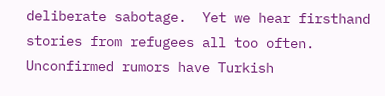deliberate sabotage.  Yet we hear firsthand stories from refugees all too often.  Unconfirmed rumors have Turkish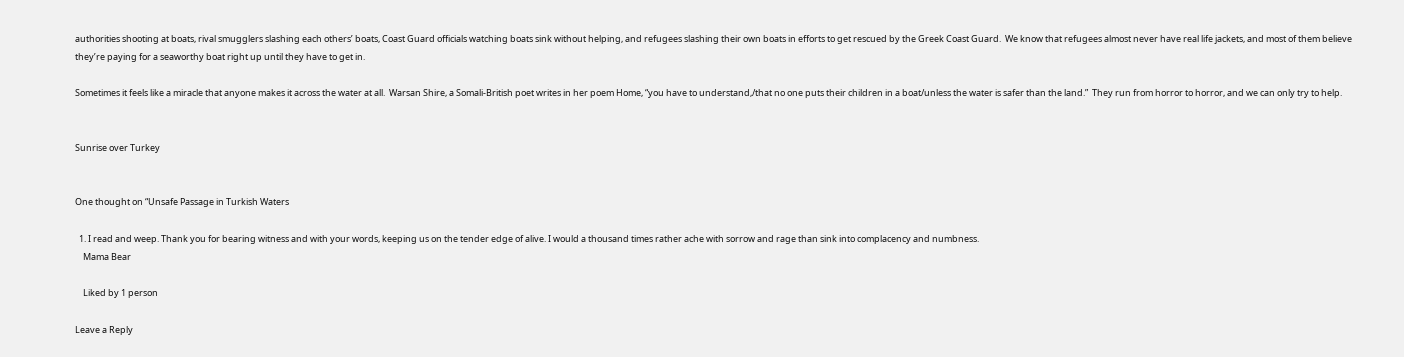authorities shooting at boats, rival smugglers slashing each others’ boats, Coast Guard officials watching boats sink without helping, and refugees slashing their own boats in efforts to get rescued by the Greek Coast Guard.  We know that refugees almost never have real life jackets, and most of them believe they’re paying for a seaworthy boat right up until they have to get in.

Sometimes it feels like a miracle that anyone makes it across the water at all.  Warsan Shire, a Somali-British poet writes in her poem Home, “you have to understand,/that no one puts their children in a boat/unless the water is safer than the land.”  They run from horror to horror, and we can only try to help.


Sunrise over Turkey


One thought on “Unsafe Passage in Turkish Waters

  1. I read and weep. Thank you for bearing witness and with your words, keeping us on the tender edge of alive. I would a thousand times rather ache with sorrow and rage than sink into complacency and numbness.
    Mama Bear

    Liked by 1 person

Leave a Reply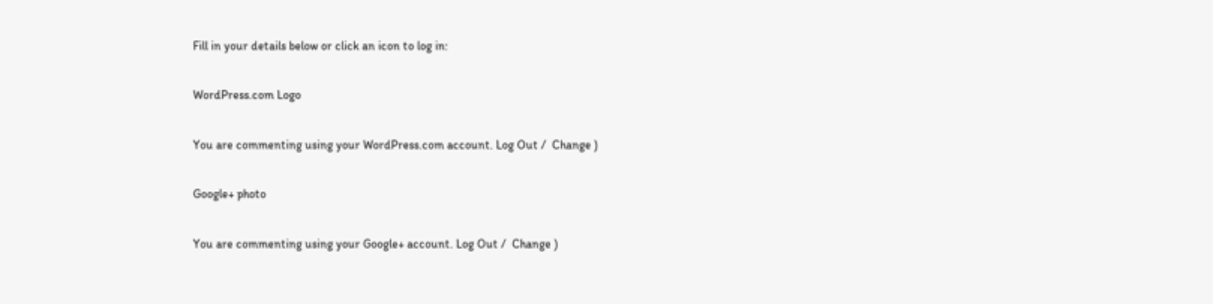Fill in your details below or click an icon to log in:

WordPress.com Logo

You are commenting using your WordPress.com account. Log Out /  Change )

Google+ photo

You are commenting using your Google+ account. Log Out /  Change )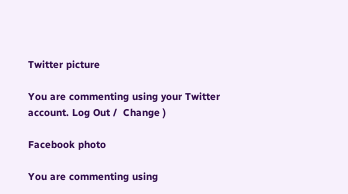Twitter picture

You are commenting using your Twitter account. Log Out /  Change )

Facebook photo

You are commenting using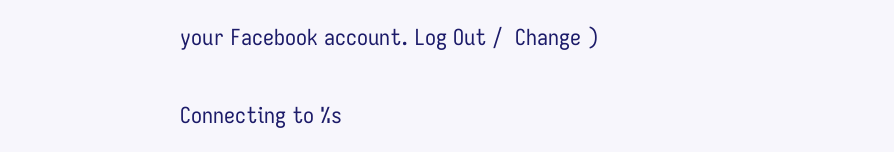your Facebook account. Log Out /  Change )


Connecting to %s